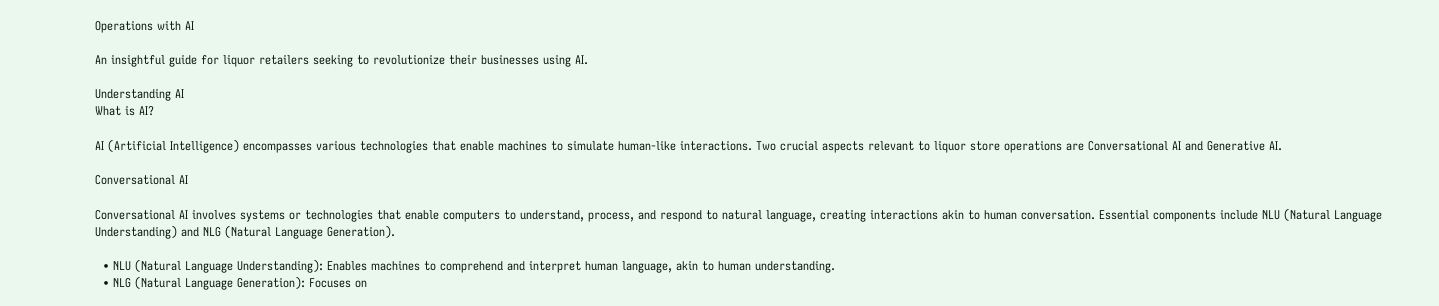Operations with AI

An insightful guide for liquor retailers seeking to revolutionize their businesses using AI.

Understanding AI
What is AI?

AI (Artificial Intelligence) encompasses various technologies that enable machines to simulate human-like interactions. Two crucial aspects relevant to liquor store operations are Conversational AI and Generative AI.

Conversational AI

Conversational AI involves systems or technologies that enable computers to understand, process, and respond to natural language, creating interactions akin to human conversation. Essential components include NLU (Natural Language Understanding) and NLG (Natural Language Generation).

  • NLU (Natural Language Understanding): Enables machines to comprehend and interpret human language, akin to human understanding.
  • NLG (Natural Language Generation): Focuses on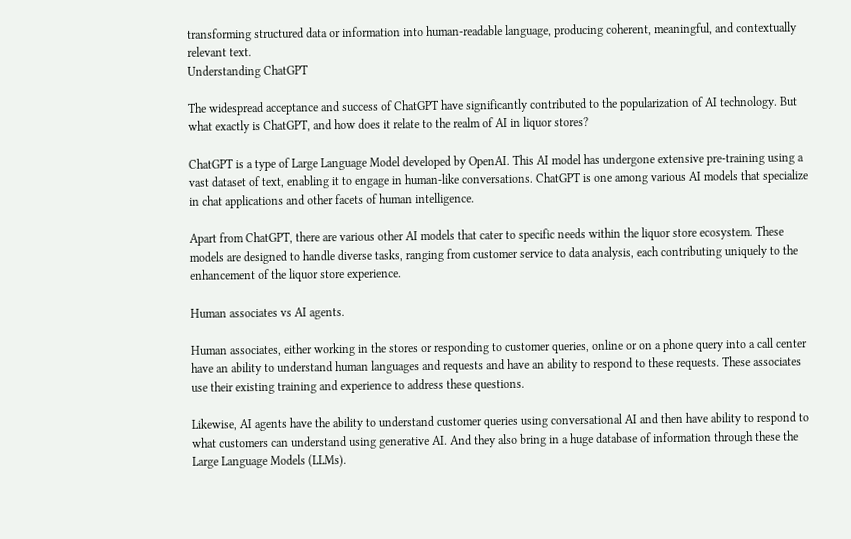transforming structured data or information into human-readable language, producing coherent, meaningful, and contextually relevant text.
Understanding ChatGPT

The widespread acceptance and success of ChatGPT have significantly contributed to the popularization of AI technology. But what exactly is ChatGPT, and how does it relate to the realm of AI in liquor stores?

ChatGPT is a type of Large Language Model developed by OpenAI. This AI model has undergone extensive pre-training using a vast dataset of text, enabling it to engage in human-like conversations. ChatGPT is one among various AI models that specialize in chat applications and other facets of human intelligence.

Apart from ChatGPT, there are various other AI models that cater to specific needs within the liquor store ecosystem. These models are designed to handle diverse tasks, ranging from customer service to data analysis, each contributing uniquely to the enhancement of the liquor store experience.

Human associates vs AI agents.

Human associates, either working in the stores or responding to customer queries, online or on a phone query into a call center have an ability to understand human languages and requests and have an ability to respond to these requests. These associates use their existing training and experience to address these questions.

Likewise, AI agents have the ability to understand customer queries using conversational AI and then have ability to respond to what customers can understand using generative AI. And they also bring in a huge database of information through these the Large Language Models (LLMs).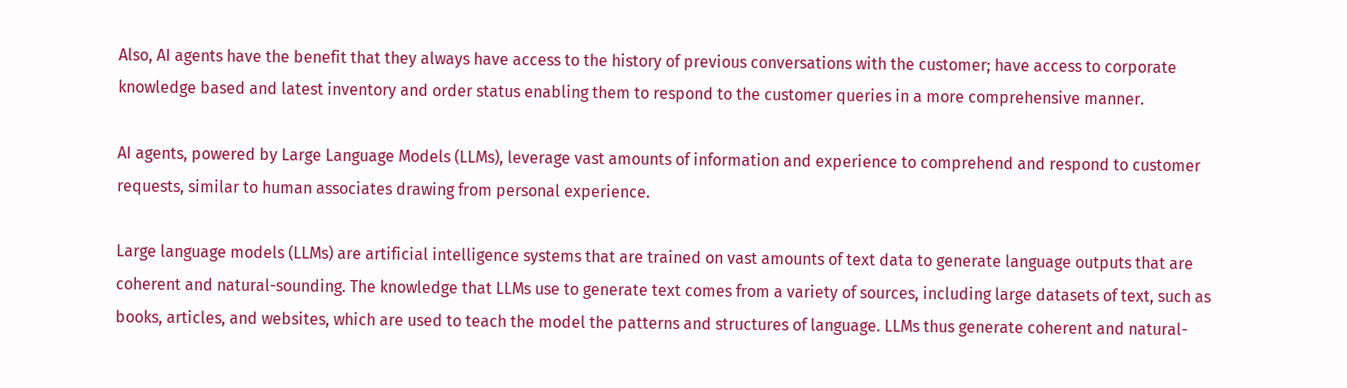Also, AI agents have the benefit that they always have access to the history of previous conversations with the customer; have access to corporate knowledge based and latest inventory and order status enabling them to respond to the customer queries in a more comprehensive manner.

AI agents, powered by Large Language Models (LLMs), leverage vast amounts of information and experience to comprehend and respond to customer requests, similar to human associates drawing from personal experience.

Large language models (LLMs) are artificial intelligence systems that are trained on vast amounts of text data to generate language outputs that are coherent and natural-sounding. The knowledge that LLMs use to generate text comes from a variety of sources, including large datasets of text, such as books, articles, and websites, which are used to teach the model the patterns and structures of language. LLMs thus generate coherent and natural-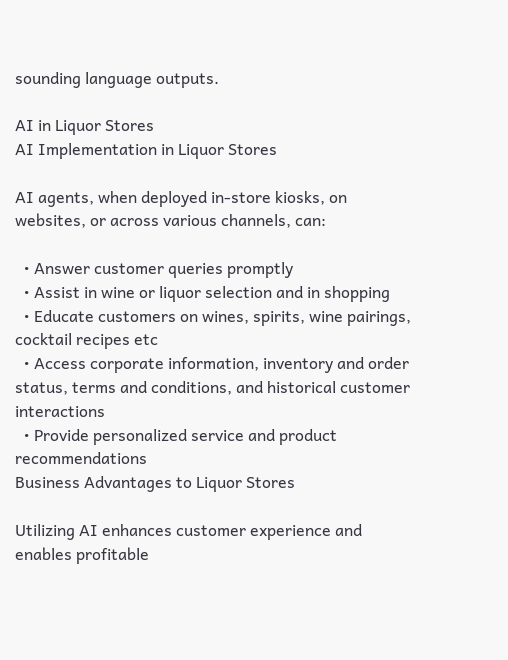sounding language outputs.

AI in Liquor Stores
AI Implementation in Liquor Stores

AI agents, when deployed in-store kiosks, on websites, or across various channels, can:

  • Answer customer queries promptly
  • Assist in wine or liquor selection and in shopping
  • Educate customers on wines, spirits, wine pairings, cocktail recipes etc
  • Access corporate information, inventory and order status, terms and conditions, and historical customer interactions
  • Provide personalized service and product recommendations
Business Advantages to Liquor Stores

Utilizing AI enhances customer experience and enables profitable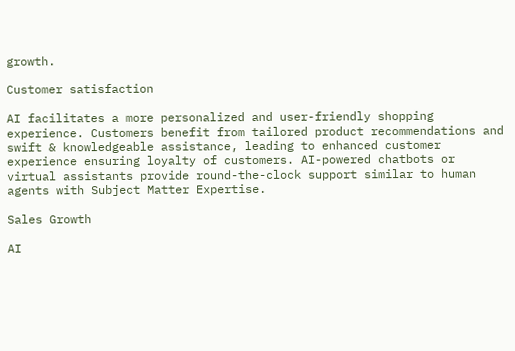growth.

Customer satisfaction

AI facilitates a more personalized and user-friendly shopping experience. Customers benefit from tailored product recommendations and swift & knowledgeable assistance, leading to enhanced customer experience ensuring loyalty of customers. AI-powered chatbots or virtual assistants provide round-the-clock support similar to human agents with Subject Matter Expertise.

Sales Growth

AI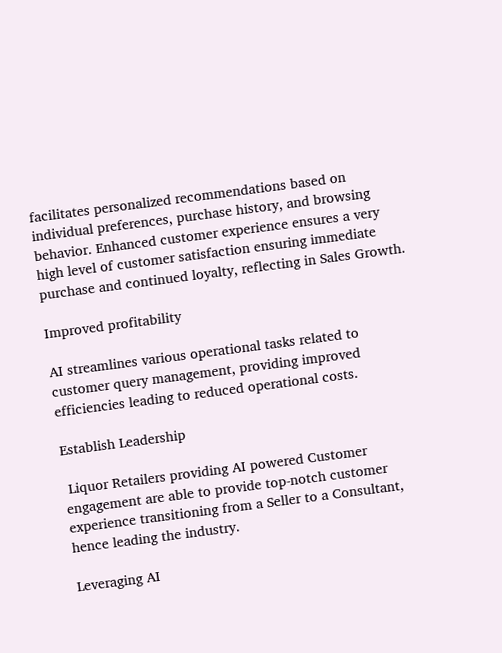facilitates personalized recommendations based on individual preferences, purchase history, and browsing behavior. Enhanced customer experience ensures a very high level of customer satisfaction ensuring immediate purchase and continued loyalty, reflecting in Sales Growth.

Improved profitability

AI streamlines various operational tasks related to customer query management, providing improved efficiencies leading to reduced operational costs.

Establish Leadership

 Liquor Retailers providing AI powered Customer engagement are able to provide top-notch customer experience transitioning from a Seller to a Consultant, hence leading the industry.

Leveraging AI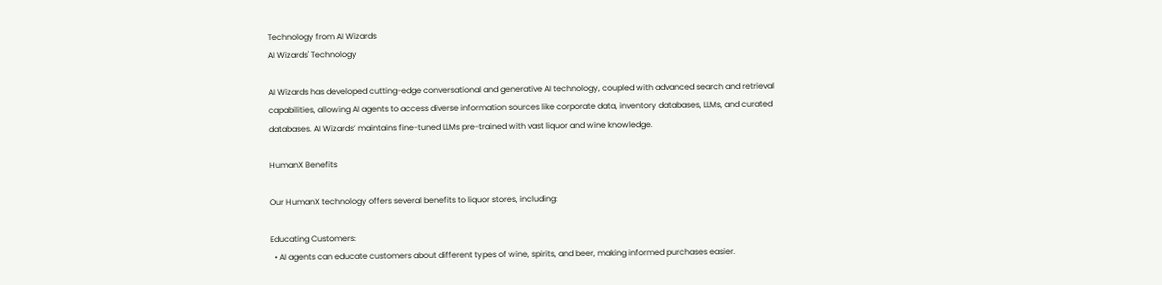Technology from AI Wizards
AI Wizards' Technology

AI Wizards has developed cutting-edge conversational and generative AI technology, coupled with advanced search and retrieval capabilities, allowing AI agents to access diverse information sources like corporate data, inventory databases, LLMs, and curated databases. AI Wizards’ maintains fine-tuned LLMs pre-trained with vast liquor and wine knowledge.

HumanX Benefits

Our HumanX technology offers several benefits to liquor stores, including:

Educating Customers:
  • AI agents can educate customers about different types of wine, spirits, and beer, making informed purchases easier.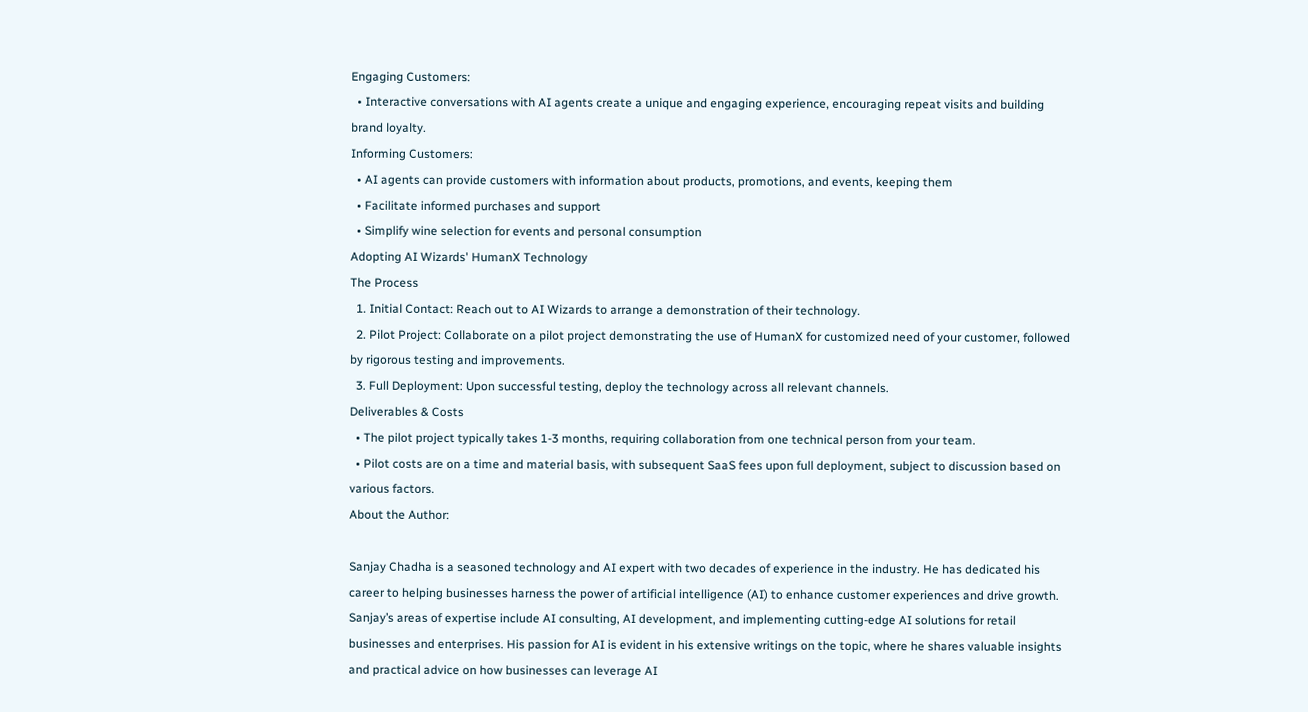Engaging Customers:
  • Interactive conversations with AI agents create a unique and engaging experience, encouraging repeat visits and building brand loyalty.
Informing Customers:
  • AI agents can provide customers with information about products, promotions, and events, keeping them
  • Facilitate informed purchases and support
  • Simplify wine selection for events and personal consumption
Adopting AI Wizards' HumanX Technology
The Process
  1. Initial Contact: Reach out to AI Wizards to arrange a demonstration of their technology.
  2. Pilot Project: Collaborate on a pilot project demonstrating the use of HumanX for customized need of your customer, followed by rigorous testing and improvements.
  3. Full Deployment: Upon successful testing, deploy the technology across all relevant channels.
Deliverables & Costs
  • The pilot project typically takes 1-3 months, requiring collaboration from one technical person from your team.
  • Pilot costs are on a time and material basis, with subsequent SaaS fees upon full deployment, subject to discussion based on various factors.
About the Author:

Sanjay Chadha is a seasoned technology and AI expert with two decades of experience in the industry. He has dedicated his career to helping businesses harness the power of artificial intelligence (AI) to enhance customer experiences and drive growth. Sanjay’s areas of expertise include AI consulting, AI development, and implementing cutting-edge AI solutions for retail businesses and enterprises. His passion for AI is evident in his extensive writings on the topic, where he shares valuable insights and practical advice on how businesses can leverage AI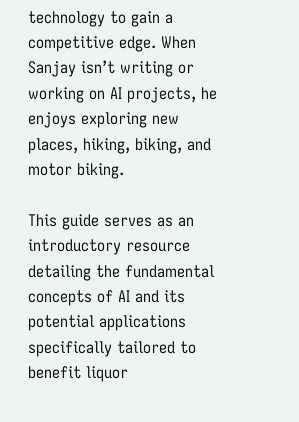technology to gain a competitive edge. When Sanjay isn’t writing or working on AI projects, he enjoys exploring new places, hiking, biking, and motor biking.

This guide serves as an introductory resource detailing the fundamental concepts of AI and its potential applications specifically tailored to benefit liquor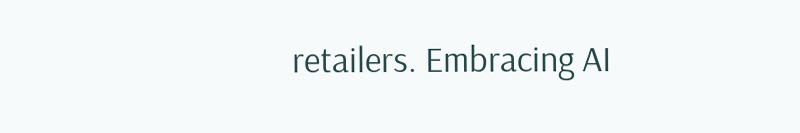retailers. Embracing AI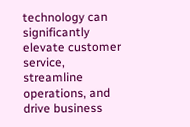technology can significantly elevate customer service, streamline operations, and drive business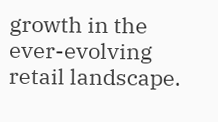growth in the ever-evolving retail landscape.